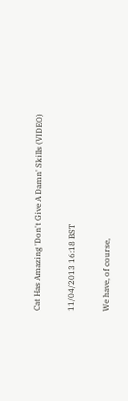Cat Has Amazing 'Don't Give A Damn' Skills (VIDEO)

11/04/2013 16:18 BST

We have, of course,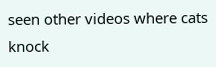seen other videos where cats knock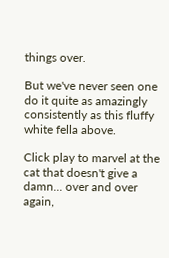things over.

But we've never seen one do it quite as amazingly consistently as this fluffy white fella above.

Click play to marvel at the cat that doesn't give a damn... over and over again,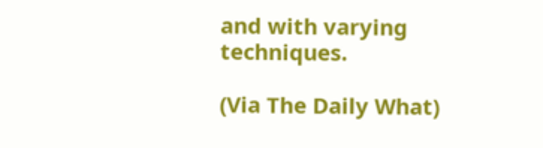and with varying techniques.

(Via The Daily What)